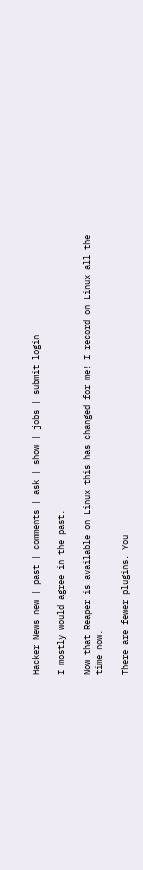Hacker News new | past | comments | ask | show | jobs | submit login

I mostly would agree in the past.

Now that Reaper is available on Linux this has changed for me! I record on Linux all the time now.

There are fewer plugins. You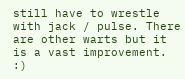still have to wrestle with jack / pulse. There are other warts but it is a vast improvement. :)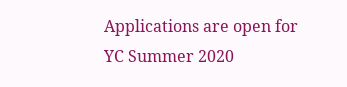Applications are open for YC Summer 2020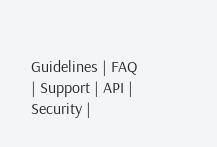Guidelines | FAQ | Support | API | Security |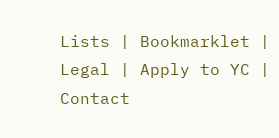Lists | Bookmarklet | Legal | Apply to YC | Contact